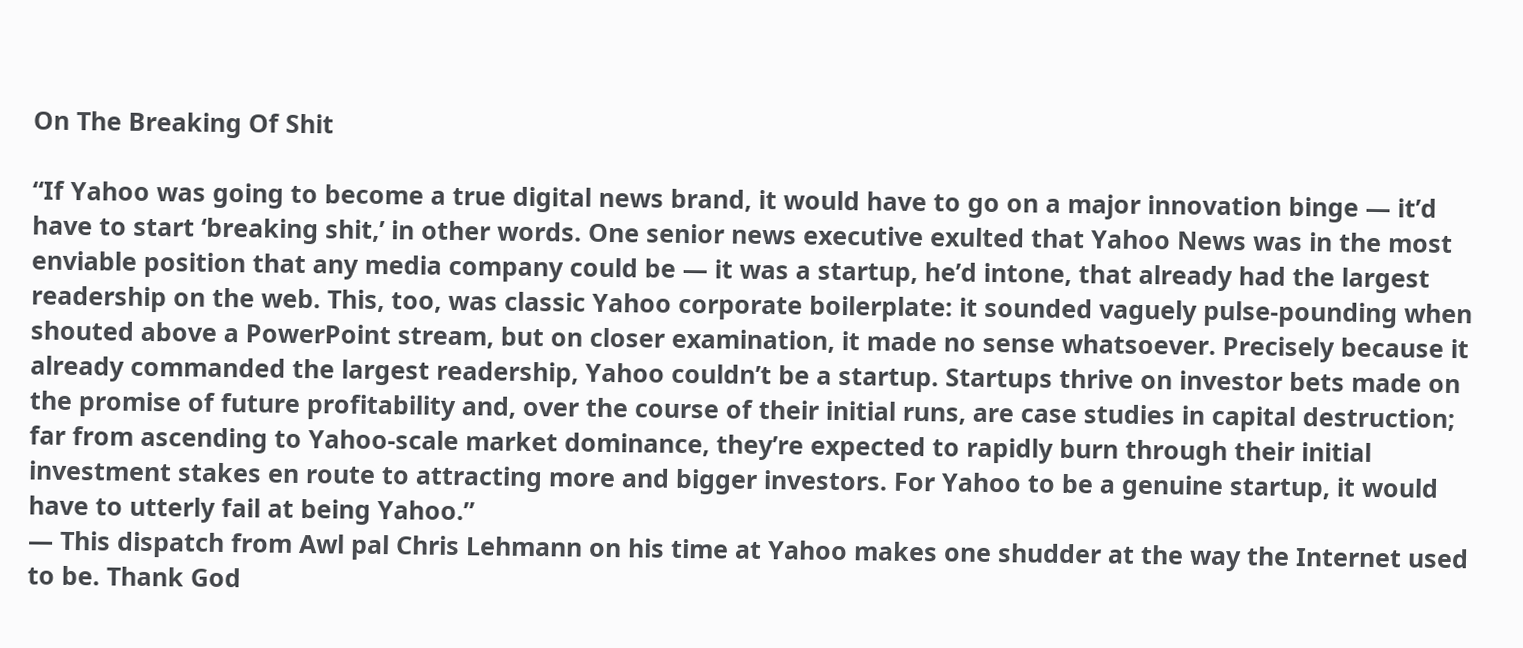On The Breaking Of Shit

“If Yahoo was going to become a true digital news brand, it would have to go on a major innovation binge — it’d have to start ‘breaking shit,’ in other words. One senior news executive exulted that Yahoo News was in the most enviable position that any media company could be — it was a startup, he’d intone, that already had the largest readership on the web. This, too, was classic Yahoo corporate boilerplate: it sounded vaguely pulse-pounding when shouted above a PowerPoint stream, but on closer examination, it made no sense whatsoever. Precisely because it already commanded the largest readership, Yahoo couldn’t be a startup. Startups thrive on investor bets made on the promise of future profitability and, over the course of their initial runs, are case studies in capital destruction; far from ascending to Yahoo-scale market dominance, they’re expected to rapidly burn through their initial investment stakes en route to attracting more and bigger investors. For Yahoo to be a genuine startup, it would have to utterly fail at being Yahoo.”
— This dispatch from Awl pal Chris Lehmann on his time at Yahoo makes one shudder at the way the Internet used to be. Thank God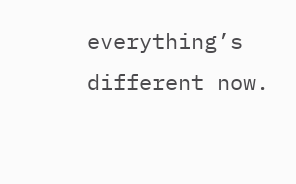everything’s different now.